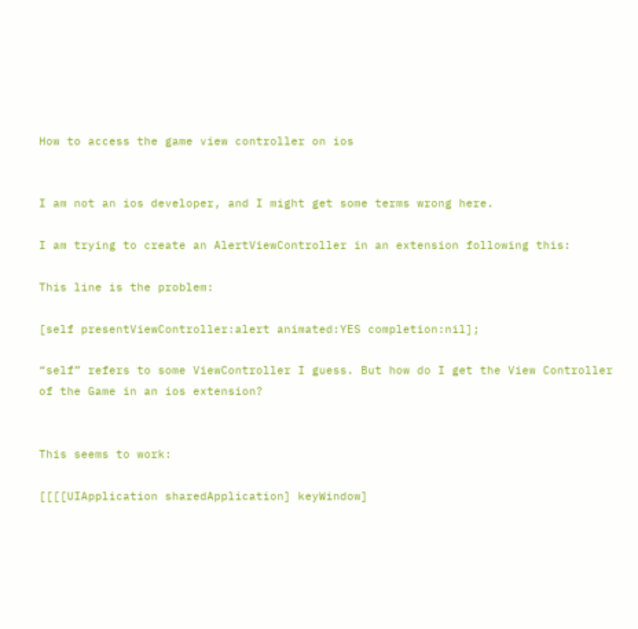How to access the game view controller on ios


I am not an ios developer, and I might get some terms wrong here.

I am trying to create an AlertViewController in an extension following this:

This line is the problem:

[self presentViewController:alert animated:YES completion:nil];

“self” refers to some ViewController I guess. But how do I get the View Controller of the Game in an ios extension?


This seems to work:

[[[[UIApplication sharedApplication] keyWindow]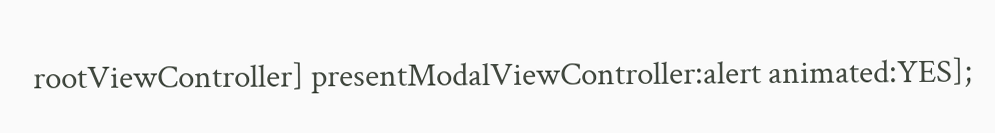rootViewController] presentModalViewController:alert animated:YES];